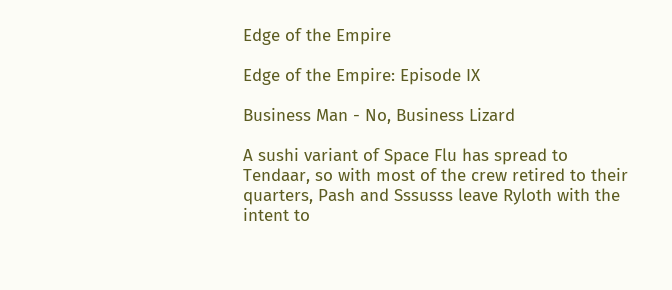Edge of the Empire

Edge of the Empire: Episode IX

Business Man - No, Business Lizard

A sushi variant of Space Flu has spread to Tendaar, so with most of the crew retired to their quarters, Pash and Sssusss leave Ryloth with the intent to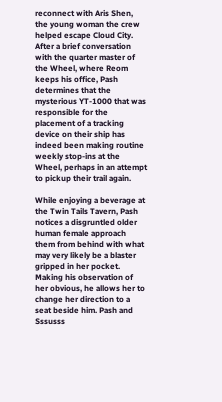reconnect with Aris Shen, the young woman the crew helped escape Cloud City. After a brief conversation with the quarter master of the Wheel, where Reom keeps his office, Pash determines that the mysterious YT-1000 that was responsible for the placement of a tracking device on their ship has indeed been making routine weekly stop-ins at the Wheel, perhaps in an attempt to pickup their trail again.

While enjoying a beverage at the Twin Tails Tavern, Pash notices a disgruntled older human female approach them from behind with what may very likely be a blaster gripped in her pocket. Making his observation of her obvious, he allows her to change her direction to a seat beside him. Pash and Sssusss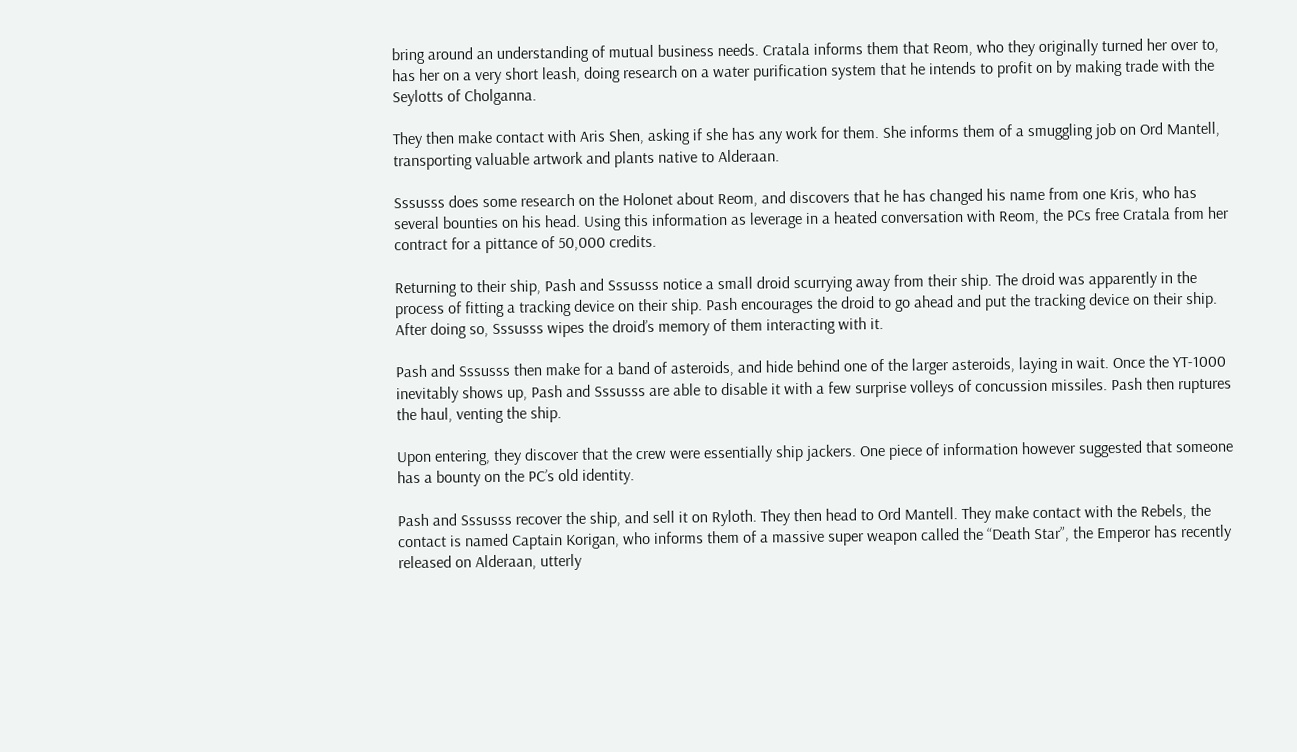bring around an understanding of mutual business needs. Cratala informs them that Reom, who they originally turned her over to, has her on a very short leash, doing research on a water purification system that he intends to profit on by making trade with the Seylotts of Cholganna.

They then make contact with Aris Shen, asking if she has any work for them. She informs them of a smuggling job on Ord Mantell, transporting valuable artwork and plants native to Alderaan.

Sssusss does some research on the Holonet about Reom, and discovers that he has changed his name from one Kris, who has several bounties on his head. Using this information as leverage in a heated conversation with Reom, the PCs free Cratala from her contract for a pittance of 50,000 credits.

Returning to their ship, Pash and Sssusss notice a small droid scurrying away from their ship. The droid was apparently in the process of fitting a tracking device on their ship. Pash encourages the droid to go ahead and put the tracking device on their ship. After doing so, Sssusss wipes the droid’s memory of them interacting with it.

Pash and Sssusss then make for a band of asteroids, and hide behind one of the larger asteroids, laying in wait. Once the YT-1000 inevitably shows up, Pash and Sssusss are able to disable it with a few surprise volleys of concussion missiles. Pash then ruptures the haul, venting the ship.

Upon entering, they discover that the crew were essentially ship jackers. One piece of information however suggested that someone has a bounty on the PC’s old identity.

Pash and Sssusss recover the ship, and sell it on Ryloth. They then head to Ord Mantell. They make contact with the Rebels, the contact is named Captain Korigan, who informs them of a massive super weapon called the “Death Star”, the Emperor has recently released on Alderaan, utterly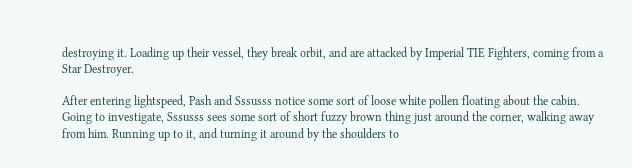destroying it. Loading up their vessel, they break orbit, and are attacked by Imperial TIE Fighters, coming from a Star Destroyer.

After entering lightspeed, Pash and Sssusss notice some sort of loose white pollen floating about the cabin. Going to investigate, Sssusss sees some sort of short fuzzy brown thing just around the corner, walking away from him. Running up to it, and turning it around by the shoulders to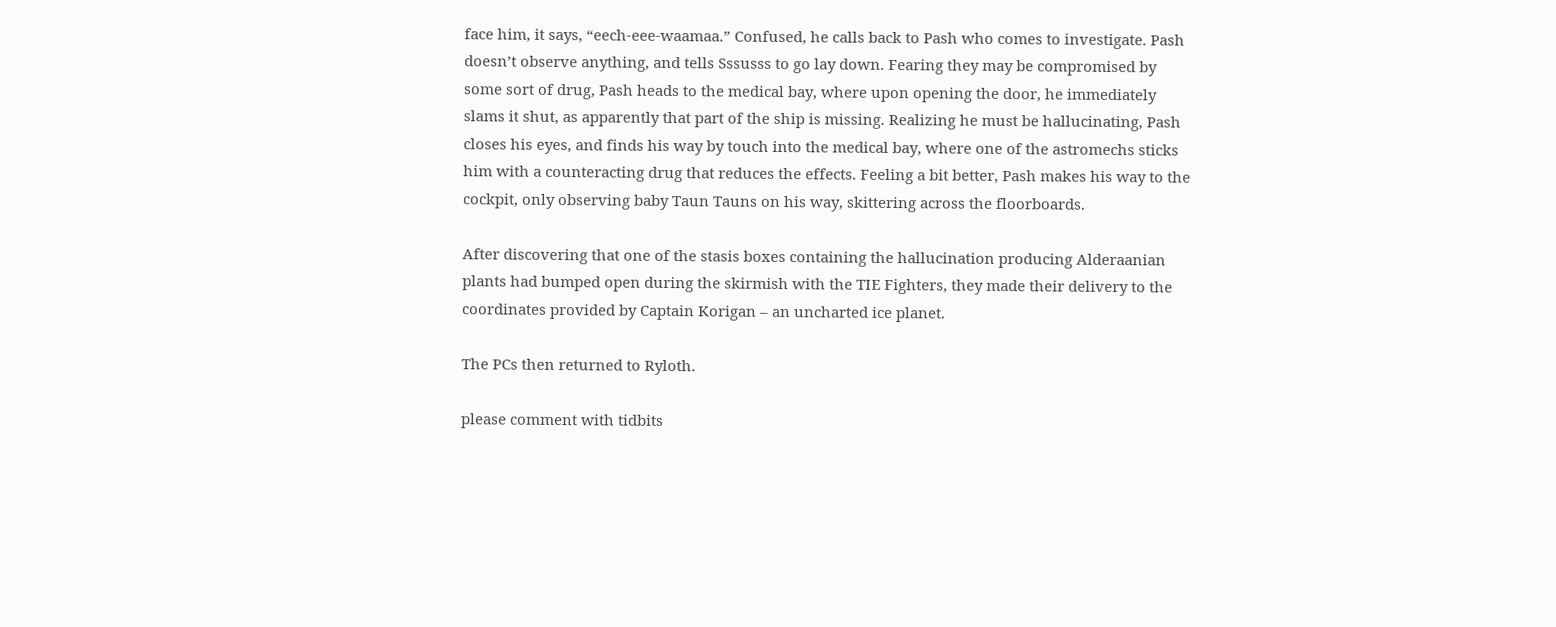face him, it says, “eech-eee-waamaa.” Confused, he calls back to Pash who comes to investigate. Pash doesn’t observe anything, and tells Sssusss to go lay down. Fearing they may be compromised by some sort of drug, Pash heads to the medical bay, where upon opening the door, he immediately slams it shut, as apparently that part of the ship is missing. Realizing he must be hallucinating, Pash closes his eyes, and finds his way by touch into the medical bay, where one of the astromechs sticks him with a counteracting drug that reduces the effects. Feeling a bit better, Pash makes his way to the cockpit, only observing baby Taun Tauns on his way, skittering across the floorboards.

After discovering that one of the stasis boxes containing the hallucination producing Alderaanian plants had bumped open during the skirmish with the TIE Fighters, they made their delivery to the coordinates provided by Captain Korigan – an uncharted ice planet.

The PCs then returned to Ryloth.

please comment with tidbits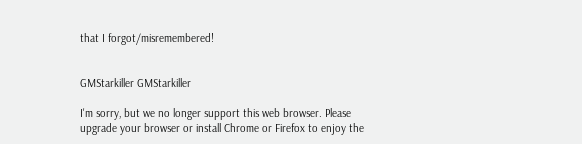that I forgot/misremembered!


GMStarkiller GMStarkiller

I'm sorry, but we no longer support this web browser. Please upgrade your browser or install Chrome or Firefox to enjoy the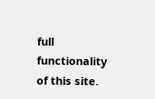full functionality of this site.